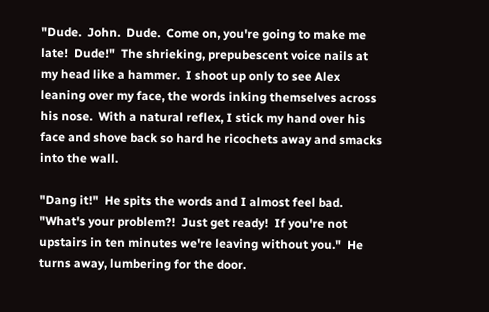"Dude.  John.  Dude.  Come on, you're going to make me late!  Dude!"  The shrieking, prepubescent voice nails at my head like a hammer.  I shoot up only to see Alex leaning over my face, the words inking themselves across his nose.  With a natural reflex, I stick my hand over his face and shove back so hard he ricochets away and smacks into the wall.

"Dang it!"  He spits the words and I almost feel bad.  "What's your problem?!  Just get ready!  If you're not upstairs in ten minutes we're leaving without you."  He turns away, lumbering for the door.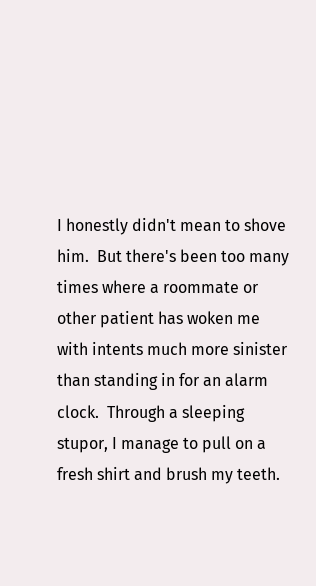I honestly didn't mean to shove him.  But there's been too many times where a roommate or other patient has woken me with intents much more sinister than standing in for an alarm clock.  Through a sleeping stupor, I manage to pull on a fresh shirt and brush my teeth.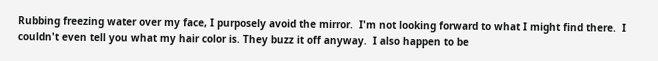Rubbing freezing water over my face, I purposely avoid the mirror.  I'm not looking forward to what I might find there.  I couldn't even tell you what my hair color is. They buzz it off anyway.  I also happen to be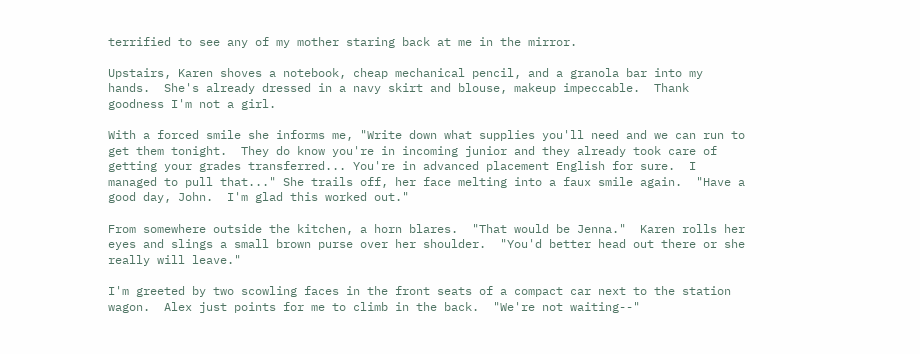terrified to see any of my mother staring back at me in the mirror.

Upstairs, Karen shoves a notebook, cheap mechanical pencil, and a granola bar into my hands.  She's already dressed in a navy skirt and blouse, makeup impeccable.  Thank goodness I'm not a girl.

With a forced smile she informs me, "Write down what supplies you'll need and we can run to get them tonight.  They do know you're in incoming junior and they already took care of getting your grades transferred... You're in advanced placement English for sure.  I managed to pull that..." She trails off, her face melting into a faux smile again.  "Have a good day, John.  I'm glad this worked out."

From somewhere outside the kitchen, a horn blares.  "That would be Jenna."  Karen rolls her eyes and slings a small brown purse over her shoulder.  "You'd better head out there or she really will leave."

I'm greeted by two scowling faces in the front seats of a compact car next to the station wagon.  Alex just points for me to climb in the back.  "We're not waiting--"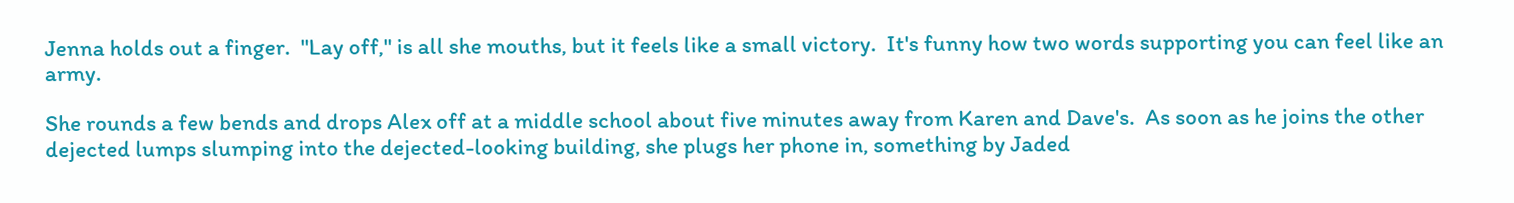Jenna holds out a finger.  "Lay off," is all she mouths, but it feels like a small victory.  It's funny how two words supporting you can feel like an army.

She rounds a few bends and drops Alex off at a middle school about five minutes away from Karen and Dave's.  As soon as he joins the other dejected lumps slumping into the dejected-looking building, she plugs her phone in, something by Jaded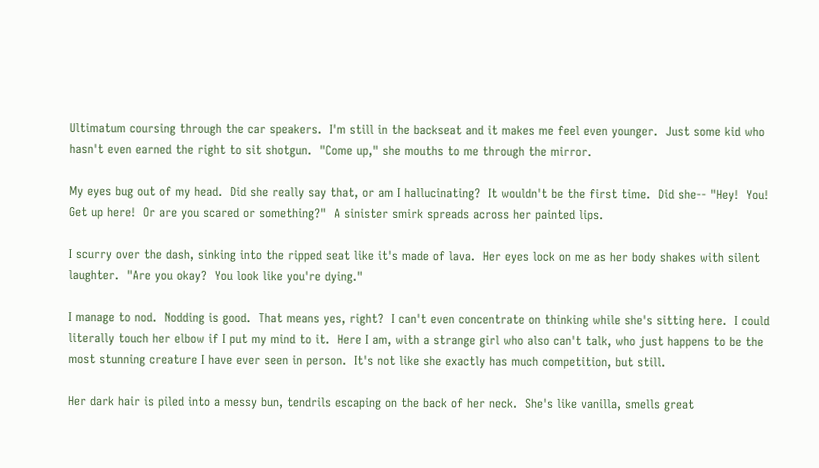Ultimatum coursing through the car speakers.  I'm still in the backseat and it makes me feel even younger.  Just some kid who hasn't even earned the right to sit shotgun.  "Come up," she mouths to me through the mirror.

My eyes bug out of my head.  Did she really say that, or am I hallucinating?  It wouldn't be the first time.  Did she-- "Hey!  You!  Get up here!  Or are you scared or something?"  A sinister smirk spreads across her painted lips.

I scurry over the dash, sinking into the ripped seat like it's made of lava.  Her eyes lock on me as her body shakes with silent laughter.  "Are you okay?  You look like you're dying."

I manage to nod.  Nodding is good.  That means yes, right?  I can't even concentrate on thinking while she's sitting here.  I could literally touch her elbow if I put my mind to it.  Here I am, with a strange girl who also can't talk, who just happens to be the most stunning creature I have ever seen in person.  It's not like she exactly has much competition, but still.

Her dark hair is piled into a messy bun, tendrils escaping on the back of her neck.  She's like vanilla, smells great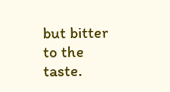but bitter to the taste.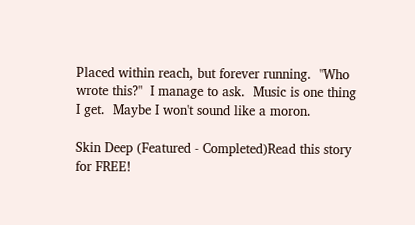Placed within reach, but forever running.  "Who wrote this?"  I manage to ask.  Music is one thing I get.  Maybe I won't sound like a moron.

Skin Deep (Featured - Completed)Read this story for FREE!